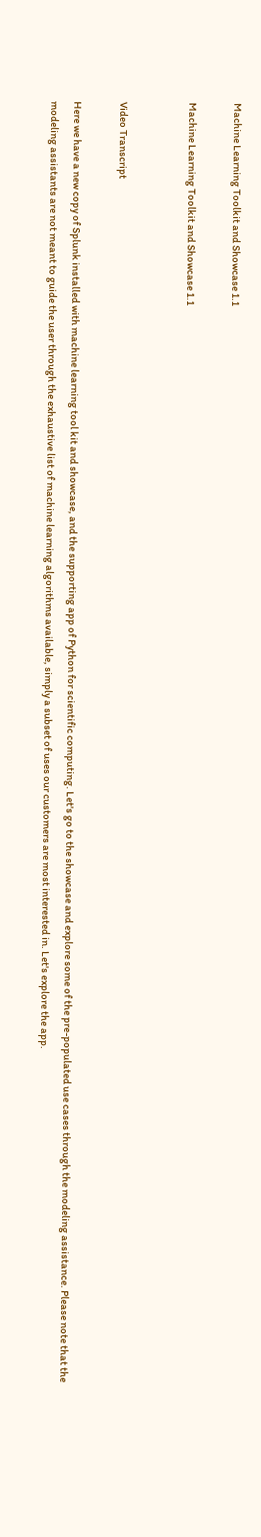Machine Learning Toolkit and Showcase 1.1

Machine Learning Toolkit and Showcase 1.1


Video Transcript

Here we have a new copy of Splunk installed with machine learning tool kit and showcase, and the supporting app of Python for scientific computing. Let's go to the showcase and explore some of the pre-populated use cases through the modeling assistance. Please note that the modeling assistants are not meant to guide the user through the exhaustive list of machine learning algorithms available, simply a subset of uses our customers are most interested in. Let's explore the app.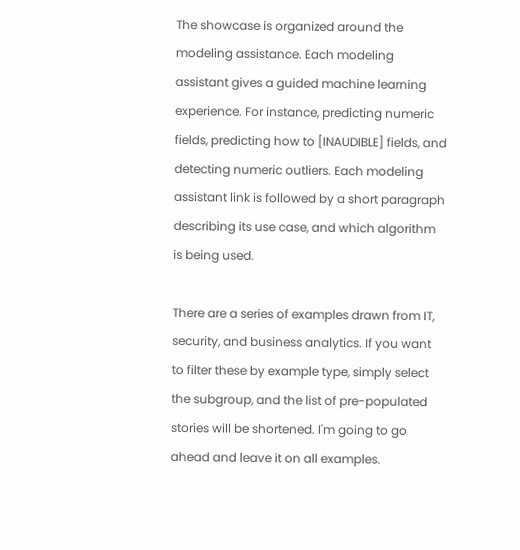The showcase is organized around the modeling assistance. Each modeling assistant gives a guided machine learning experience. For instance, predicting numeric fields, predicting how to [INAUDIBLE] fields, and detecting numeric outliers. Each modeling assistant link is followed by a short paragraph describing its use case, and which algorithm is being used.

There are a series of examples drawn from IT, security, and business analytics. If you want to filter these by example type, simply select the subgroup, and the list of pre-populated stories will be shortened. I'm going to go ahead and leave it on all examples.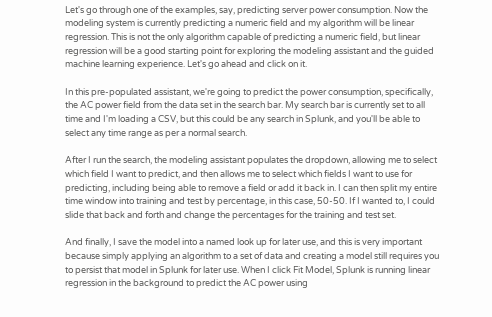Let's go through one of the examples, say, predicting server power consumption. Now the modeling system is currently predicting a numeric field and my algorithm will be linear regression. This is not the only algorithm capable of predicting a numeric field, but linear regression will be a good starting point for exploring the modeling assistant and the guided machine learning experience. Let's go ahead and click on it.

In this pre-populated assistant, we're going to predict the power consumption, specifically, the AC power field from the data set in the search bar. My search bar is currently set to all time and I'm loading a CSV, but this could be any search in Splunk, and you'll be able to select any time range as per a normal search.

After I run the search, the modeling assistant populates the dropdown, allowing me to select which field I want to predict, and then allows me to select which fields I want to use for predicting, including being able to remove a field or add it back in. I can then split my entire time window into training and test by percentage, in this case, 50-50. If I wanted to, I could slide that back and forth and change the percentages for the training and test set.

And finally, I save the model into a named look up for later use, and this is very important because simply applying an algorithm to a set of data and creating a model still requires you to persist that model in Splunk for later use. When I click Fit Model, Splunk is running linear regression in the background to predict the AC power using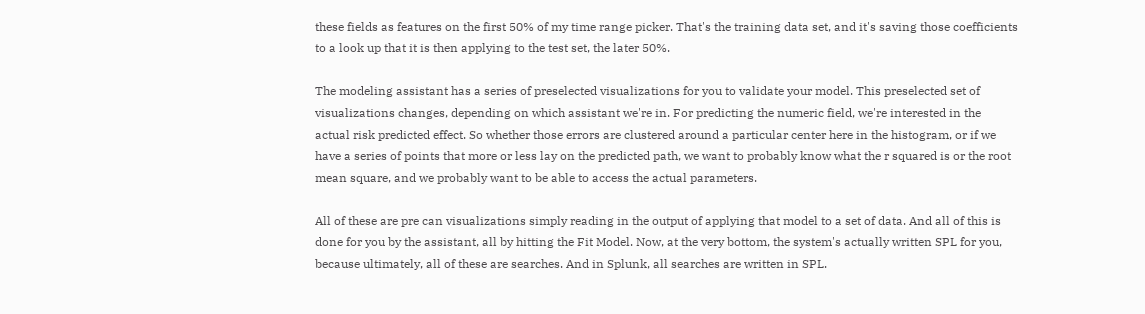these fields as features on the first 50% of my time range picker. That's the training data set, and it's saving those coefficients to a look up that it is then applying to the test set, the later 50%.

The modeling assistant has a series of preselected visualizations for you to validate your model. This preselected set of visualizations changes, depending on which assistant we're in. For predicting the numeric field, we're interested in the actual risk predicted effect. So whether those errors are clustered around a particular center here in the histogram, or if we have a series of points that more or less lay on the predicted path, we want to probably know what the r squared is or the root mean square, and we probably want to be able to access the actual parameters.

All of these are pre can visualizations simply reading in the output of applying that model to a set of data. And all of this is done for you by the assistant, all by hitting the Fit Model. Now, at the very bottom, the system's actually written SPL for you, because ultimately, all of these are searches. And in Splunk, all searches are written in SPL.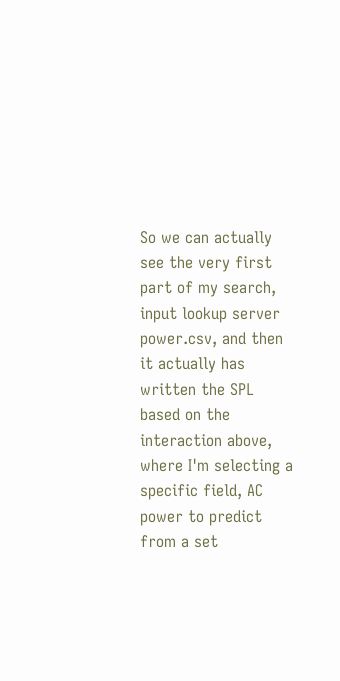So we can actually see the very first part of my search, input lookup server power.csv, and then it actually has written the SPL based on the interaction above, where I'm selecting a specific field, AC power to predict from a set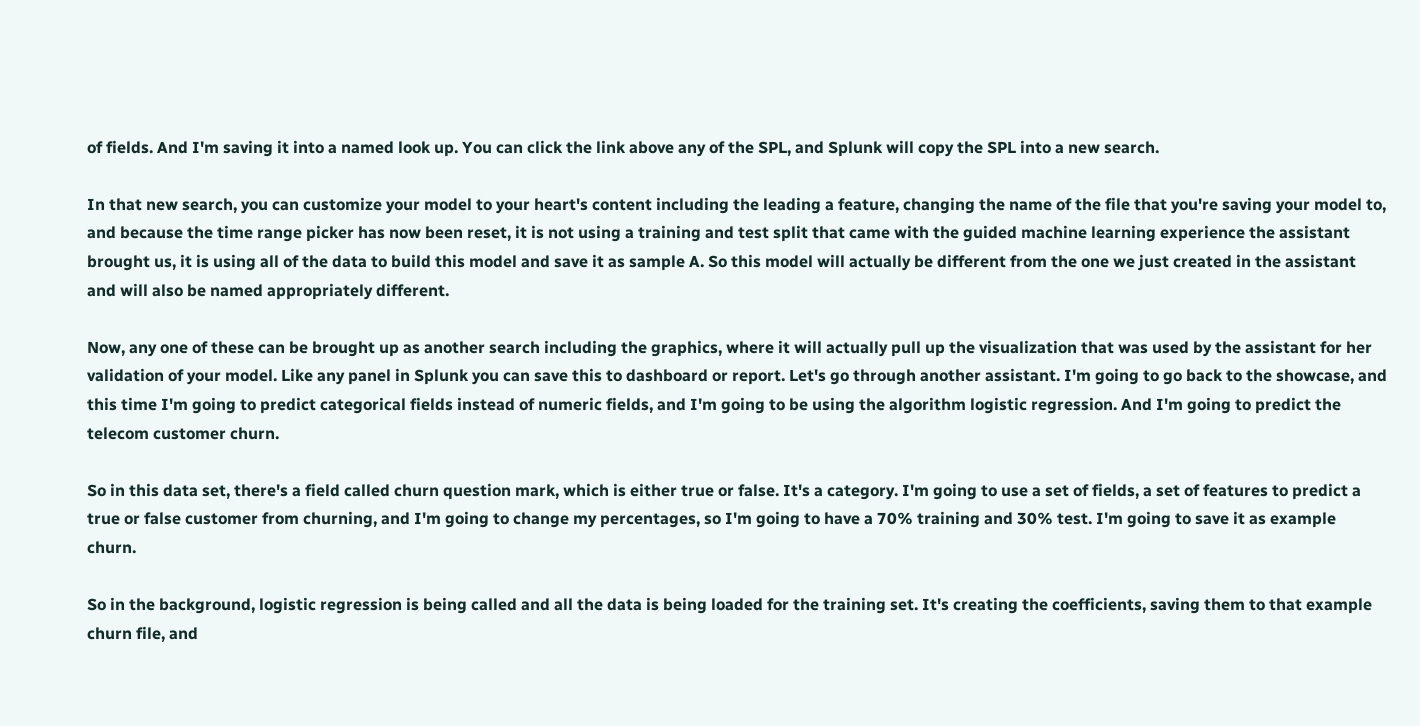of fields. And I'm saving it into a named look up. You can click the link above any of the SPL, and Splunk will copy the SPL into a new search.

In that new search, you can customize your model to your heart's content including the leading a feature, changing the name of the file that you're saving your model to, and because the time range picker has now been reset, it is not using a training and test split that came with the guided machine learning experience the assistant brought us, it is using all of the data to build this model and save it as sample A. So this model will actually be different from the one we just created in the assistant and will also be named appropriately different.

Now, any one of these can be brought up as another search including the graphics, where it will actually pull up the visualization that was used by the assistant for her validation of your model. Like any panel in Splunk you can save this to dashboard or report. Let's go through another assistant. I'm going to go back to the showcase, and this time I'm going to predict categorical fields instead of numeric fields, and I'm going to be using the algorithm logistic regression. And I'm going to predict the telecom customer churn.

So in this data set, there's a field called churn question mark, which is either true or false. It's a category. I'm going to use a set of fields, a set of features to predict a true or false customer from churning, and I'm going to change my percentages, so I'm going to have a 70% training and 30% test. I'm going to save it as example churn.

So in the background, logistic regression is being called and all the data is being loaded for the training set. It's creating the coefficients, saving them to that example churn file, and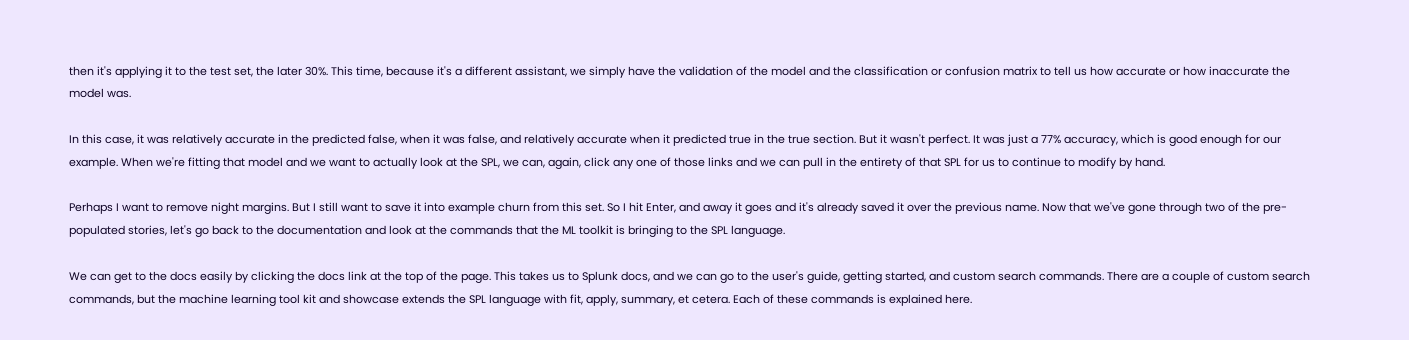then it's applying it to the test set, the later 30%. This time, because it's a different assistant, we simply have the validation of the model and the classification or confusion matrix to tell us how accurate or how inaccurate the model was.

In this case, it was relatively accurate in the predicted false, when it was false, and relatively accurate when it predicted true in the true section. But it wasn't perfect. It was just a 77% accuracy, which is good enough for our example. When we're fitting that model and we want to actually look at the SPL, we can, again, click any one of those links and we can pull in the entirety of that SPL for us to continue to modify by hand.

Perhaps I want to remove night margins. But I still want to save it into example churn from this set. So I hit Enter, and away it goes and it's already saved it over the previous name. Now that we've gone through two of the pre-populated stories, let's go back to the documentation and look at the commands that the ML toolkit is bringing to the SPL language.

We can get to the docs easily by clicking the docs link at the top of the page. This takes us to Splunk docs, and we can go to the user's guide, getting started, and custom search commands. There are a couple of custom search commands, but the machine learning tool kit and showcase extends the SPL language with fit, apply, summary, et cetera. Each of these commands is explained here.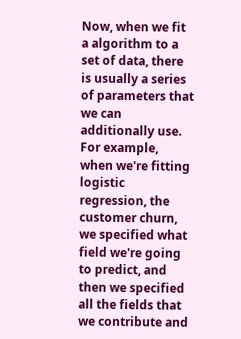Now, when we fit a algorithm to a set of data, there is usually a series of parameters that we can additionally use. For example, when we're fitting logistic regression, the customer churn, we specified what field we're going to predict, and then we specified all the fields that we contribute and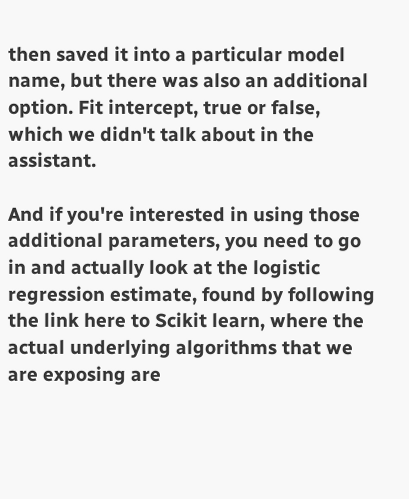then saved it into a particular model name, but there was also an additional option. Fit intercept, true or false, which we didn't talk about in the assistant.

And if you're interested in using those additional parameters, you need to go in and actually look at the logistic regression estimate, found by following the link here to Scikit learn, where the actual underlying algorithms that we are exposing are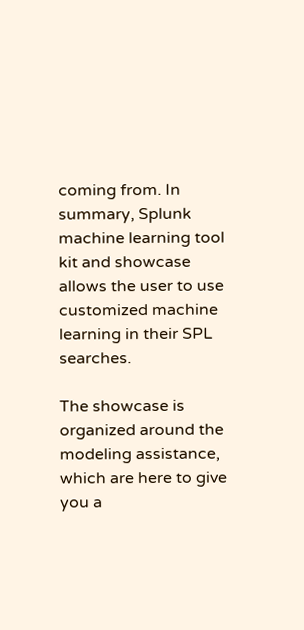coming from. In summary, Splunk machine learning tool kit and showcase allows the user to use customized machine learning in their SPL searches.

The showcase is organized around the modeling assistance, which are here to give you a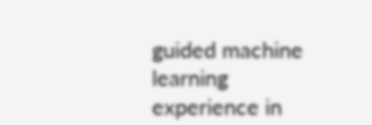guided machine learning experience in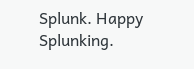Splunk. Happy Splunking.